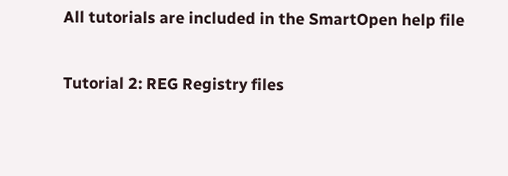All tutorials are included in the SmartOpen help file

Tutorial 2: REG Registry files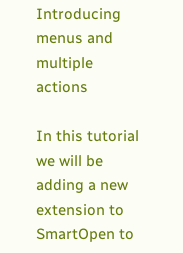Introducing menus and multiple actions

In this tutorial we will be adding a new extension to SmartOpen to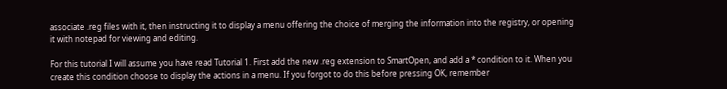associate .reg files with it, then instructing it to display a menu offering the choice of merging the information into the registry, or opening it with notepad for viewing and editing.

For this tutorial I will assume you have read Tutorial 1. First add the new .reg extension to SmartOpen, and add a * condition to it. When you create this condition choose to display the actions in a menu. If you forgot to do this before pressing OK, remember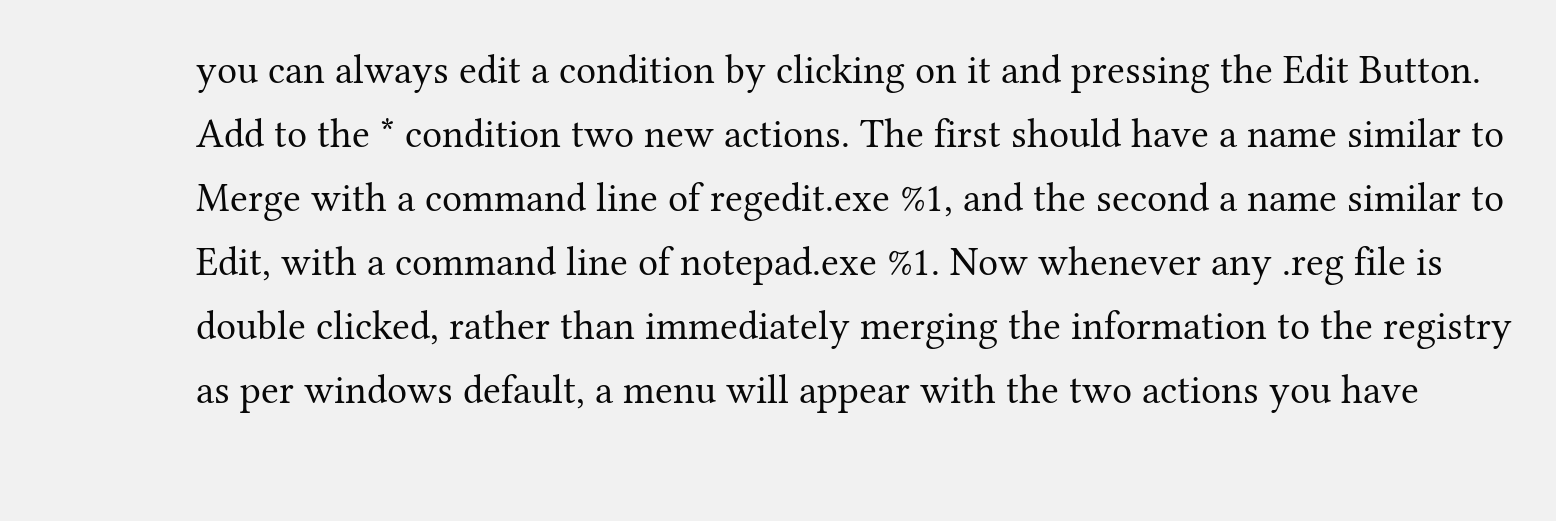you can always edit a condition by clicking on it and pressing the Edit Button. Add to the * condition two new actions. The first should have a name similar to Merge with a command line of regedit.exe %1, and the second a name similar to Edit, with a command line of notepad.exe %1. Now whenever any .reg file is double clicked, rather than immediately merging the information to the registry as per windows default, a menu will appear with the two actions you have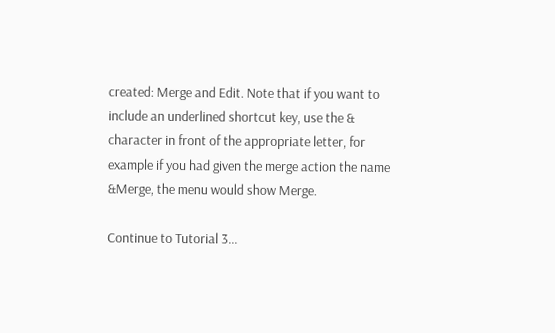created: Merge and Edit. Note that if you want to include an underlined shortcut key, use the & character in front of the appropriate letter, for example if you had given the merge action the name &Merge, the menu would show Merge.

Continue to Tutorial 3...